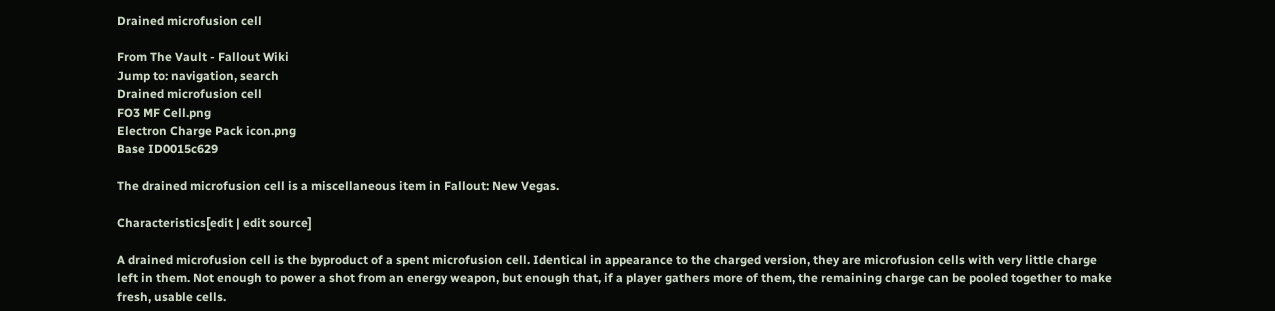Drained microfusion cell

From The Vault - Fallout Wiki
Jump to: navigation, search
Drained microfusion cell
FO3 MF Cell.png
Electron Charge Pack icon.png
Base ID0015c629

The drained microfusion cell is a miscellaneous item in Fallout: New Vegas.

Characteristics[edit | edit source]

A drained microfusion cell is the byproduct of a spent microfusion cell. Identical in appearance to the charged version, they are microfusion cells with very little charge left in them. Not enough to power a shot from an energy weapon, but enough that, if a player gathers more of them, the remaining charge can be pooled together to make fresh, usable cells.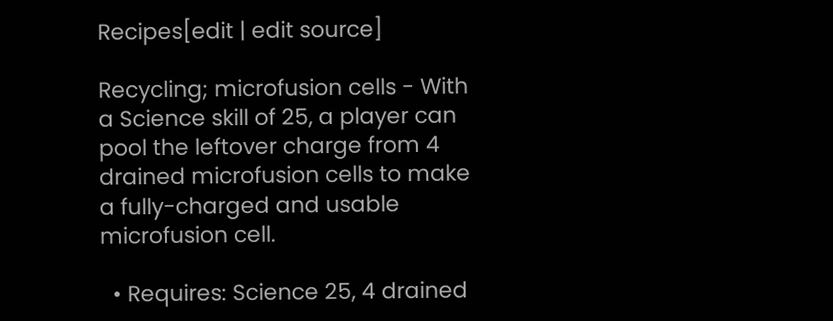Recipes[edit | edit source]

Recycling; microfusion cells - With a Science skill of 25, a player can pool the leftover charge from 4 drained microfusion cells to make a fully-charged and usable microfusion cell.

  • Requires: Science 25, 4 drained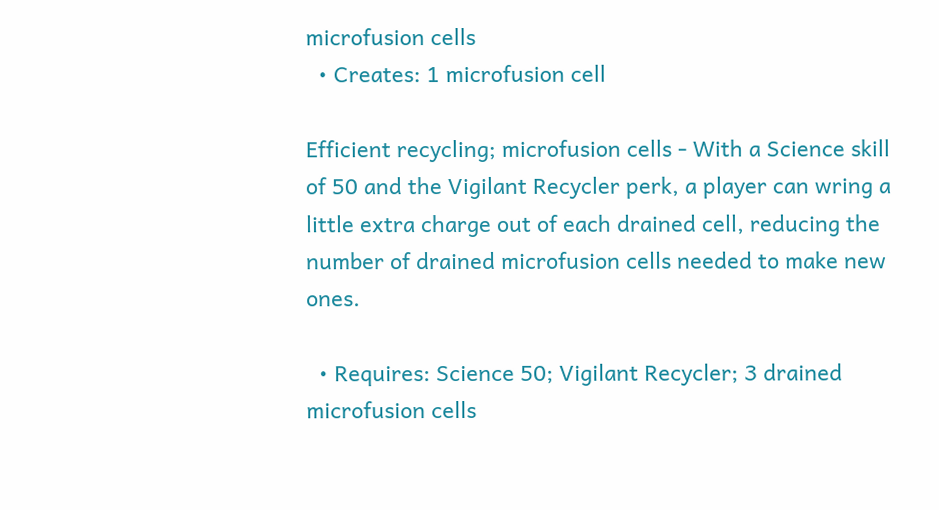microfusion cells
  • Creates: 1 microfusion cell

Efficient recycling; microfusion cells - With a Science skill of 50 and the Vigilant Recycler perk, a player can wring a little extra charge out of each drained cell, reducing the number of drained microfusion cells needed to make new ones.

  • Requires: Science 50; Vigilant Recycler; 3 drained microfusion cells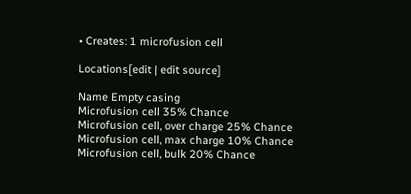• Creates: 1 microfusion cell

Locations[edit | edit source]

Name Empty casing
Microfusion cell 35% Chance
Microfusion cell, over charge 25% Chance
Microfusion cell, max charge 10% Chance
Microfusion cell, bulk 20% Chance